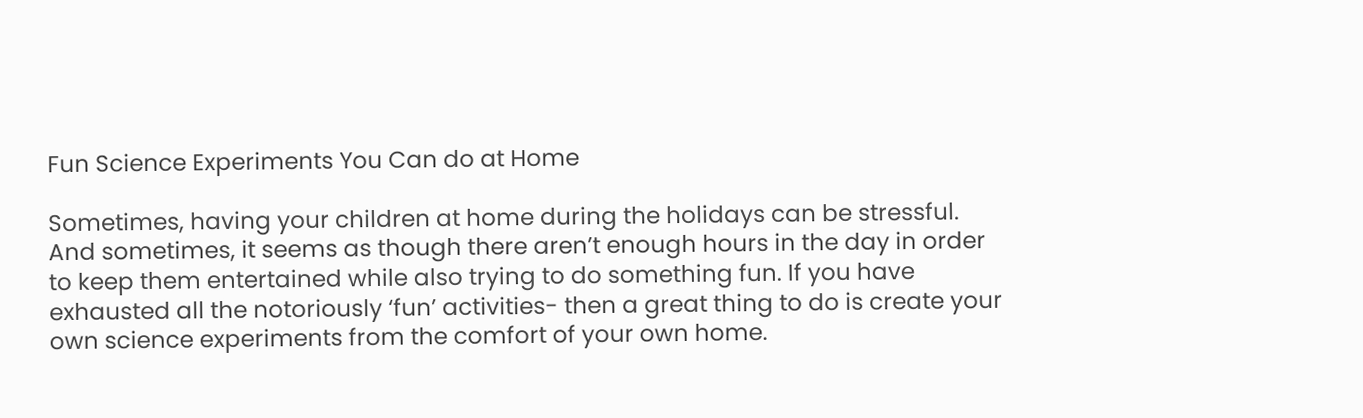Fun Science Experiments You Can do at Home

Sometimes, having your children at home during the holidays can be stressful. And sometimes, it seems as though there aren’t enough hours in the day in order to keep them entertained while also trying to do something fun. If you have exhausted all the notoriously ‘fun’ activities- then a great thing to do is create your own science experiments from the comfort of your own home.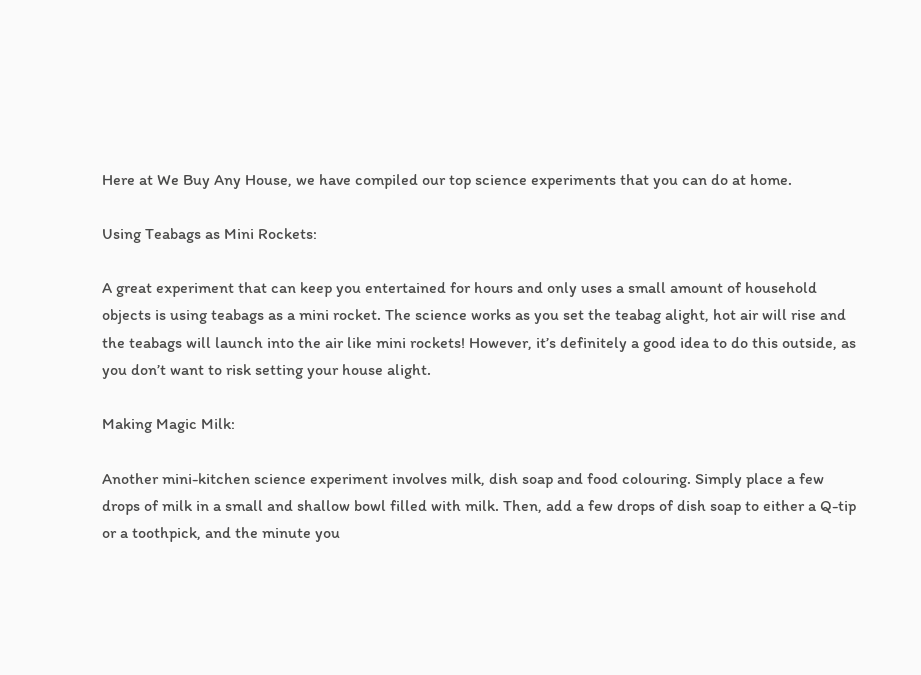Here at We Buy Any House, we have compiled our top science experiments that you can do at home.

Using Teabags as Mini Rockets:

A great experiment that can keep you entertained for hours and only uses a small amount of household objects is using teabags as a mini rocket. The science works as you set the teabag alight, hot air will rise and the teabags will launch into the air like mini rockets! However, it’s definitely a good idea to do this outside, as you don’t want to risk setting your house alight.

Making Magic Milk:

Another mini-kitchen science experiment involves milk, dish soap and food colouring. Simply place a few drops of milk in a small and shallow bowl filled with milk. Then, add a few drops of dish soap to either a Q-tip or a toothpick, and the minute you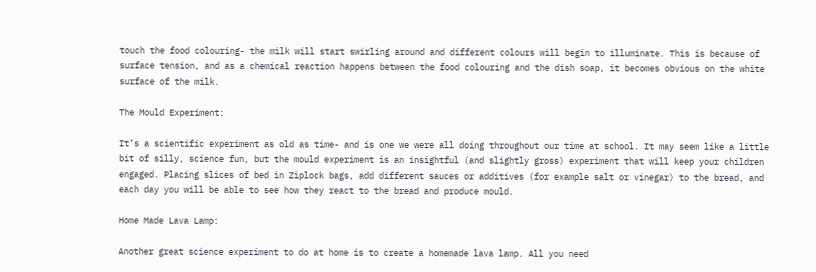touch the food colouring- the milk will start swirling around and different colours will begin to illuminate. This is because of surface tension, and as a chemical reaction happens between the food colouring and the dish soap, it becomes obvious on the white surface of the milk.

The Mould Experiment:

It’s a scientific experiment as old as time- and is one we were all doing throughout our time at school. It may seem like a little bit of silly, science fun, but the mould experiment is an insightful (and slightly gross) experiment that will keep your children engaged. Placing slices of bed in Ziplock bags, add different sauces or additives (for example salt or vinegar) to the bread, and each day you will be able to see how they react to the bread and produce mould.

Home Made Lava Lamp:

Another great science experiment to do at home is to create a homemade lava lamp. All you need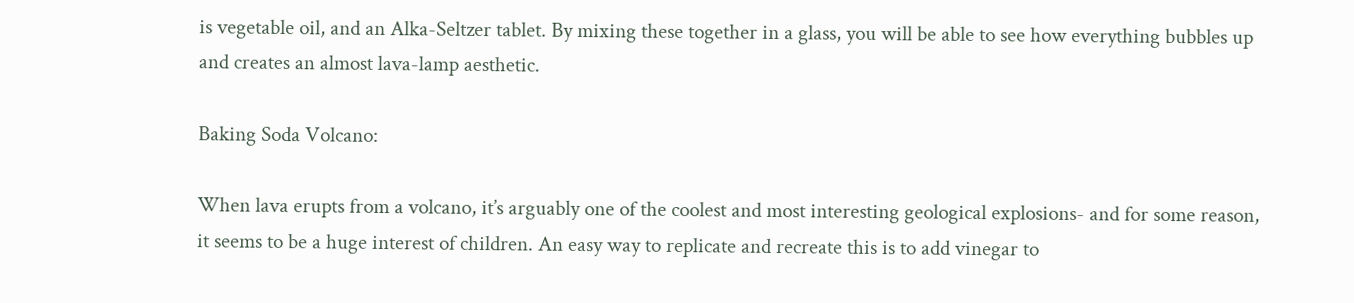is vegetable oil, and an Alka-Seltzer tablet. By mixing these together in a glass, you will be able to see how everything bubbles up and creates an almost lava-lamp aesthetic.

Baking Soda Volcano:

When lava erupts from a volcano, it’s arguably one of the coolest and most interesting geological explosions- and for some reason, it seems to be a huge interest of children. An easy way to replicate and recreate this is to add vinegar to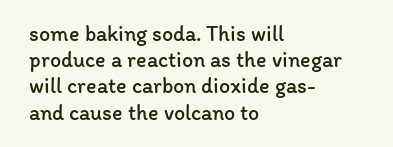some baking soda. This will produce a reaction as the vinegar will create carbon dioxide gas- and cause the volcano to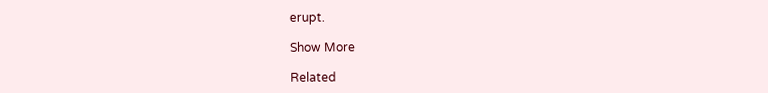erupt.

Show More

Related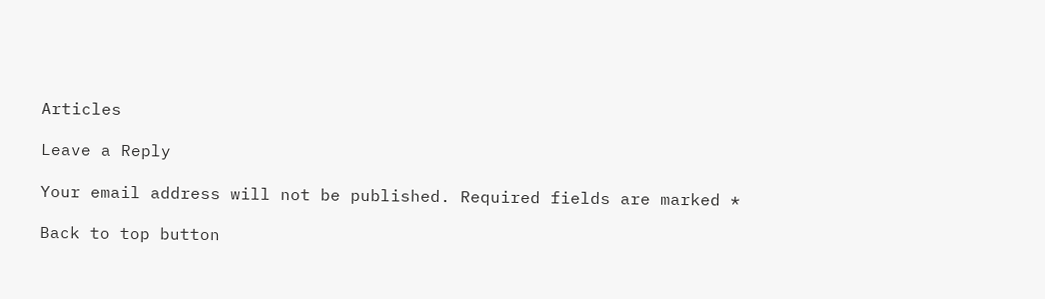Articles

Leave a Reply

Your email address will not be published. Required fields are marked *

Back to top button